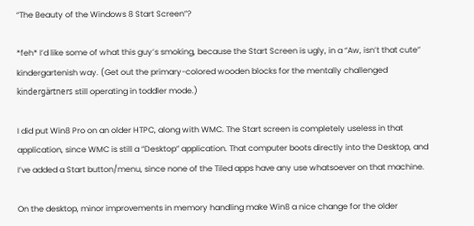“The Beauty of the Windows 8 Start Screen”?

*feh* I’d like some of what this guy’s smoking, because the Start Screen is ugly, in a “Aw, isn’t that cute” kindergartenish way. (Get out the primary-colored wooden blocks for the mentally challenged kindergärtners still operating in toddler mode.)

I did put Win8 Pro on an older HTPC, along with WMC. The Start screen is completely useless in that application, since WMC is still a “Desktop” application. That computer boots directly into the Desktop, and I’ve added a Start button/menu, since none of the Tiled apps have any use whatsoever on that machine.

On the desktop, minor improvements in memory handling make Win8 a nice change for the older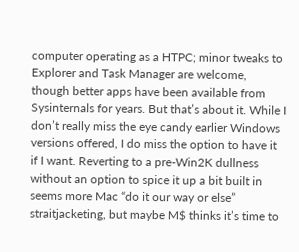computer operating as a HTPC; minor tweaks to Explorer and Task Manager are welcome, though better apps have been available from Sysinternals for years. But that’s about it. While I don’t really miss the eye candy earlier Windows versions offered, I do miss the option to have it if I want. Reverting to a pre-Win2K dullness without an option to spice it up a bit built in seems more Mac “do it our way or else” straitjacketing, but maybe M$ thinks it’s time to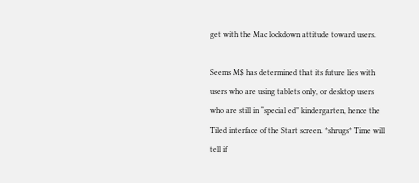get with the Mac lockdown attitude toward users.

Seems M$ has determined that its future lies with users who are using tablets only, or desktop users who are still in “special ed” kindergarten, hence the Tiled interface of the Start screen. *shrugs* Time will tell if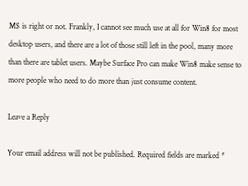M$ is right or not. Frankly, I cannot see much use at all for Win8 for most desktop users, and there are a lot of those still left in the pool, many more than there are tablet users. Maybe Surface Pro can make Win8 make sense to more people who need to do more than just consume content.

Leave a Reply

Your email address will not be published. Required fields are marked *